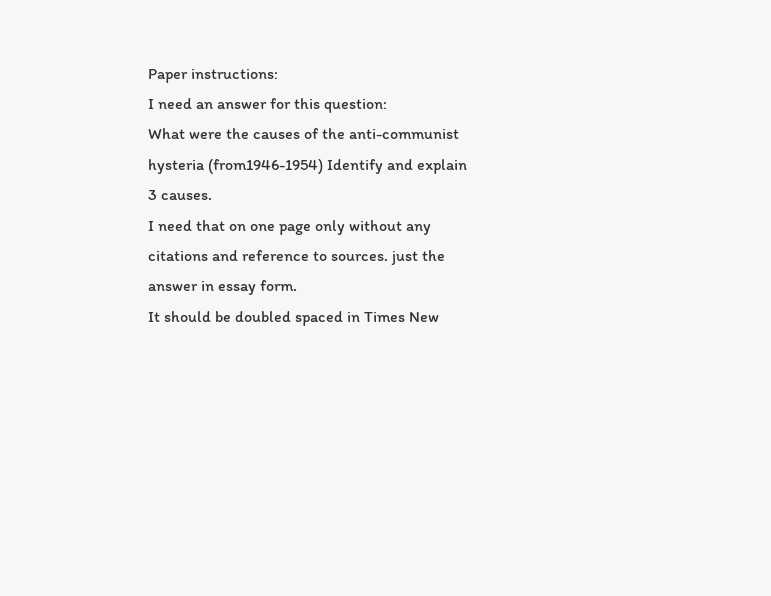Paper instructions:
I need an answer for this question:
What were the causes of the anti-communist hysteria (from1946-1954) Identify and explain 3 causes.
I need that on one page only without any citations and reference to sources. just the answer in essay form.
It should be doubled spaced in Times New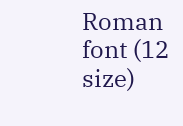Roman font (12 size)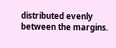distributed evenly between the margins.